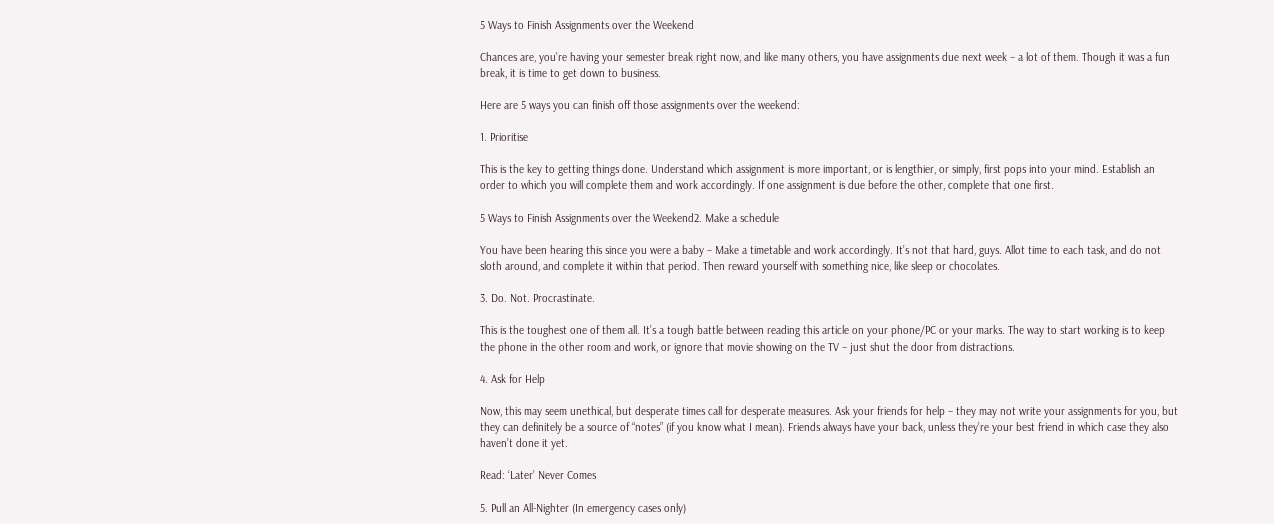5 Ways to Finish Assignments over the Weekend

Chances are, you’re having your semester break right now, and like many others, you have assignments due next week – a lot of them. Though it was a fun break, it is time to get down to business.

Here are 5 ways you can finish off those assignments over the weekend:

1. Prioritise

This is the key to getting things done. Understand which assignment is more important, or is lengthier, or simply, first pops into your mind. Establish an order to which you will complete them and work accordingly. If one assignment is due before the other, complete that one first.

5 Ways to Finish Assignments over the Weekend2. Make a schedule

You have been hearing this since you were a baby – Make a timetable and work accordingly. It’s not that hard, guys. Allot time to each task, and do not sloth around, and complete it within that period. Then reward yourself with something nice, like sleep or chocolates.

3. Do. Not. Procrastinate.

This is the toughest one of them all. It’s a tough battle between reading this article on your phone/PC or your marks. The way to start working is to keep the phone in the other room and work, or ignore that movie showing on the TV – just shut the door from distractions.

4. Ask for Help

Now, this may seem unethical, but desperate times call for desperate measures. Ask your friends for help – they may not write your assignments for you, but they can definitely be a source of “notes” (if you know what I mean). Friends always have your back, unless they’re your best friend in which case they also haven’t done it yet.

Read: ‘Later’ Never Comes

5. Pull an All-Nighter (In emergency cases only)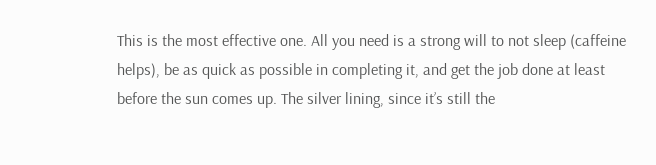This is the most effective one. All you need is a strong will to not sleep (caffeine helps), be as quick as possible in completing it, and get the job done at least before the sun comes up. The silver lining, since it’s still the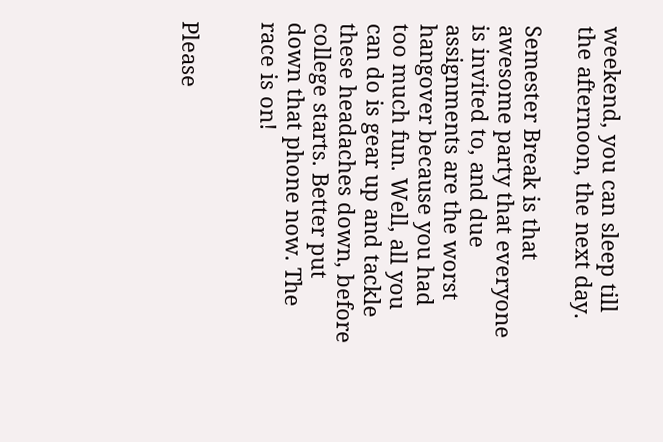weekend, you can sleep till the afternoon, the next day.

Semester Break is that awesome party that everyone is invited to, and due assignments are the worst hangover because you had too much fun. Well, all you can do is gear up and tackle these headaches down, before college starts. Better put down that phone now. The race is on!


Please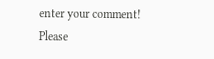enter your comment!
Please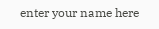enter your name here